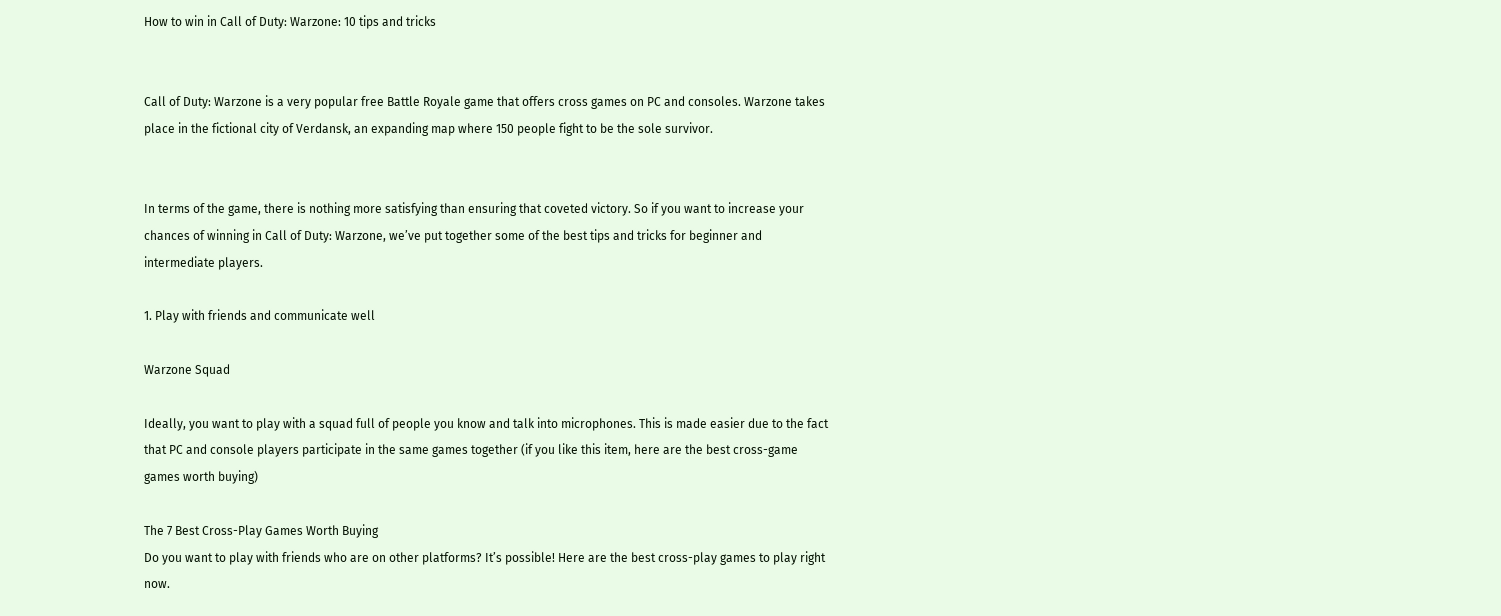How to win in Call of Duty: Warzone: 10 tips and tricks


Call of Duty: Warzone is a very popular free Battle Royale game that offers cross games on PC and consoles. Warzone takes place in the fictional city of Verdansk, an expanding map where 150 people fight to be the sole survivor.


In terms of the game, there is nothing more satisfying than ensuring that coveted victory. So if you want to increase your chances of winning in Call of Duty: Warzone, we’ve put together some of the best tips and tricks for beginner and intermediate players.

1. Play with friends and communicate well

Warzone Squad

Ideally, you want to play with a squad full of people you know and talk into microphones. This is made easier due to the fact that PC and console players participate in the same games together (if you like this item, here are the best cross-game games worth buying)

The 7 Best Cross-Play Games Worth Buying
Do you want to play with friends who are on other platforms? It’s possible! Here are the best cross-play games to play right now.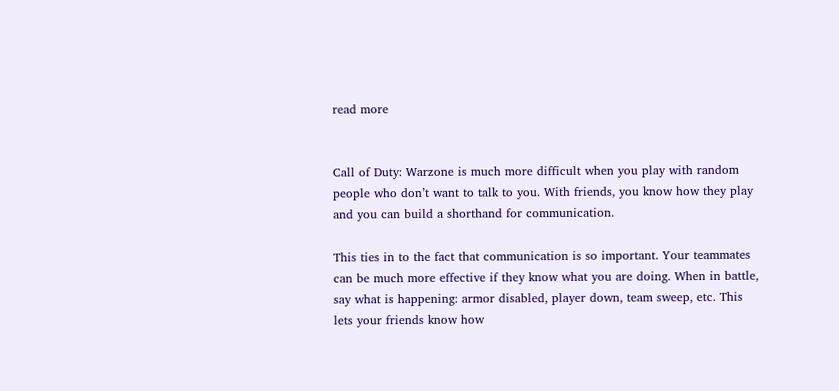read more


Call of Duty: Warzone is much more difficult when you play with random people who don’t want to talk to you. With friends, you know how they play and you can build a shorthand for communication.

This ties in to the fact that communication is so important. Your teammates can be much more effective if they know what you are doing. When in battle, say what is happening: armor disabled, player down, team sweep, etc. This lets your friends know how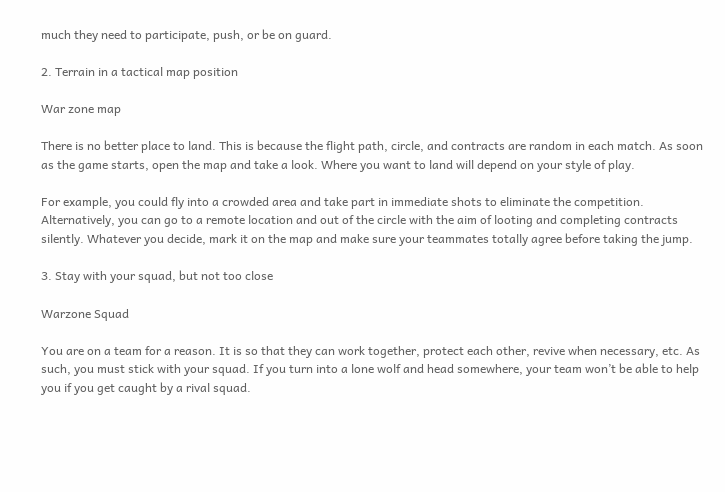much they need to participate, push, or be on guard.

2. Terrain in a tactical map position

War zone map

There is no better place to land. This is because the flight path, circle, and contracts are random in each match. As soon as the game starts, open the map and take a look. Where you want to land will depend on your style of play.

For example, you could fly into a crowded area and take part in immediate shots to eliminate the competition. Alternatively, you can go to a remote location and out of the circle with the aim of looting and completing contracts silently. Whatever you decide, mark it on the map and make sure your teammates totally agree before taking the jump.

3. Stay with your squad, but not too close

Warzone Squad

You are on a team for a reason. It is so that they can work together, protect each other, revive when necessary, etc. As such, you must stick with your squad. If you turn into a lone wolf and head somewhere, your team won’t be able to help you if you get caught by a rival squad.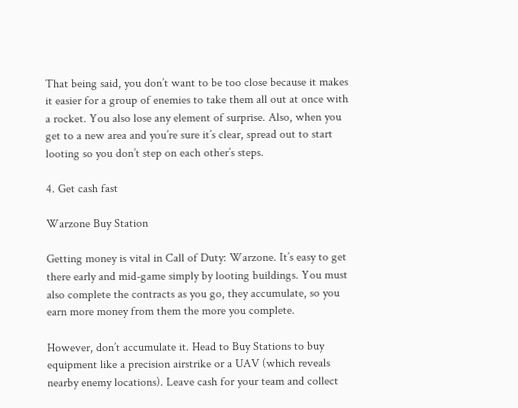That being said, you don’t want to be too close because it makes it easier for a group of enemies to take them all out at once with a rocket. You also lose any element of surprise. Also, when you get to a new area and you’re sure it’s clear, spread out to start looting so you don’t step on each other’s steps.

4. Get cash fast

Warzone Buy Station

Getting money is vital in Call of Duty: Warzone. It’s easy to get there early and mid-game simply by looting buildings. You must also complete the contracts as you go, they accumulate, so you earn more money from them the more you complete.

However, don’t accumulate it. Head to Buy Stations to buy equipment like a precision airstrike or a UAV (which reveals nearby enemy locations). Leave cash for your team and collect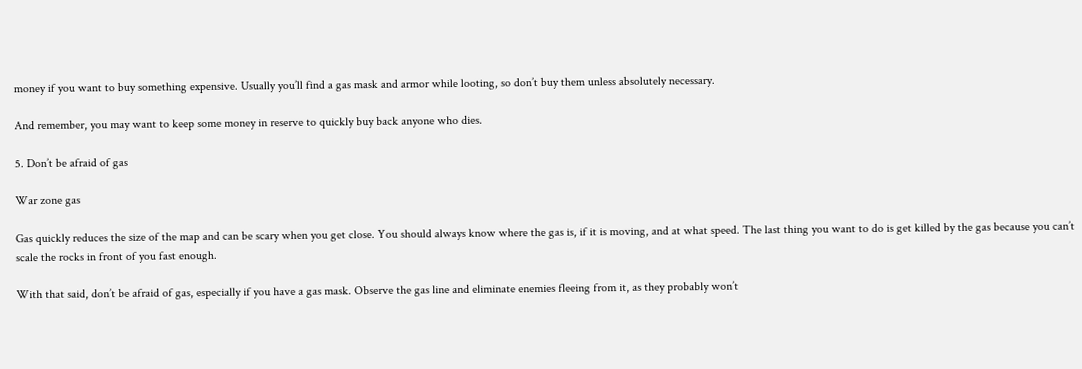money if you want to buy something expensive. Usually you’ll find a gas mask and armor while looting, so don’t buy them unless absolutely necessary.

And remember, you may want to keep some money in reserve to quickly buy back anyone who dies.

5. Don’t be afraid of gas

War zone gas

Gas quickly reduces the size of the map and can be scary when you get close. You should always know where the gas is, if it is moving, and at what speed. The last thing you want to do is get killed by the gas because you can’t scale the rocks in front of you fast enough.

With that said, don’t be afraid of gas, especially if you have a gas mask. Observe the gas line and eliminate enemies fleeing from it, as they probably won’t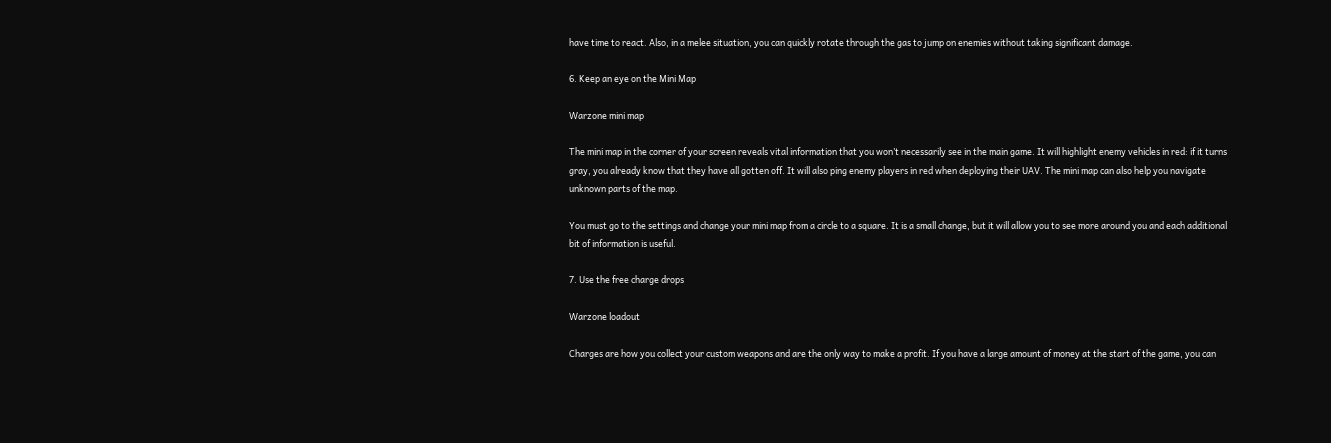have time to react. Also, in a melee situation, you can quickly rotate through the gas to jump on enemies without taking significant damage.

6. Keep an eye on the Mini Map

Warzone mini map

The mini map in the corner of your screen reveals vital information that you won’t necessarily see in the main game. It will highlight enemy vehicles in red: if it turns gray, you already know that they have all gotten off. It will also ping enemy players in red when deploying their UAV. The mini map can also help you navigate unknown parts of the map.

You must go to the settings and change your mini map from a circle to a square. It is a small change, but it will allow you to see more around you and each additional bit of information is useful.

7. Use the free charge drops

Warzone loadout

Charges are how you collect your custom weapons and are the only way to make a profit. If you have a large amount of money at the start of the game, you can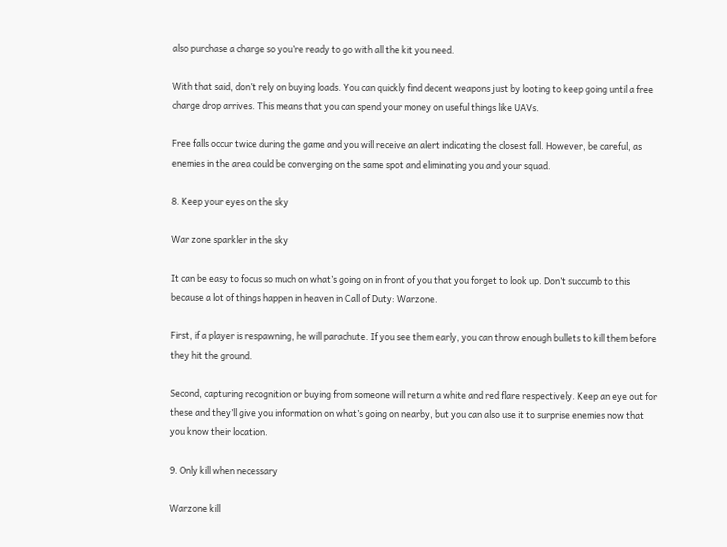also purchase a charge so you’re ready to go with all the kit you need.

With that said, don’t rely on buying loads. You can quickly find decent weapons just by looting to keep going until a free charge drop arrives. This means that you can spend your money on useful things like UAVs.

Free falls occur twice during the game and you will receive an alert indicating the closest fall. However, be careful, as enemies in the area could be converging on the same spot and eliminating you and your squad.

8. Keep your eyes on the sky

War zone sparkler in the sky

It can be easy to focus so much on what’s going on in front of you that you forget to look up. Don’t succumb to this because a lot of things happen in heaven in Call of Duty: Warzone.

First, if a player is respawning, he will parachute. If you see them early, you can throw enough bullets to kill them before they hit the ground.

Second, capturing recognition or buying from someone will return a white and red flare respectively. Keep an eye out for these and they’ll give you information on what’s going on nearby, but you can also use it to surprise enemies now that you know their location.

9. Only kill when necessary

Warzone kill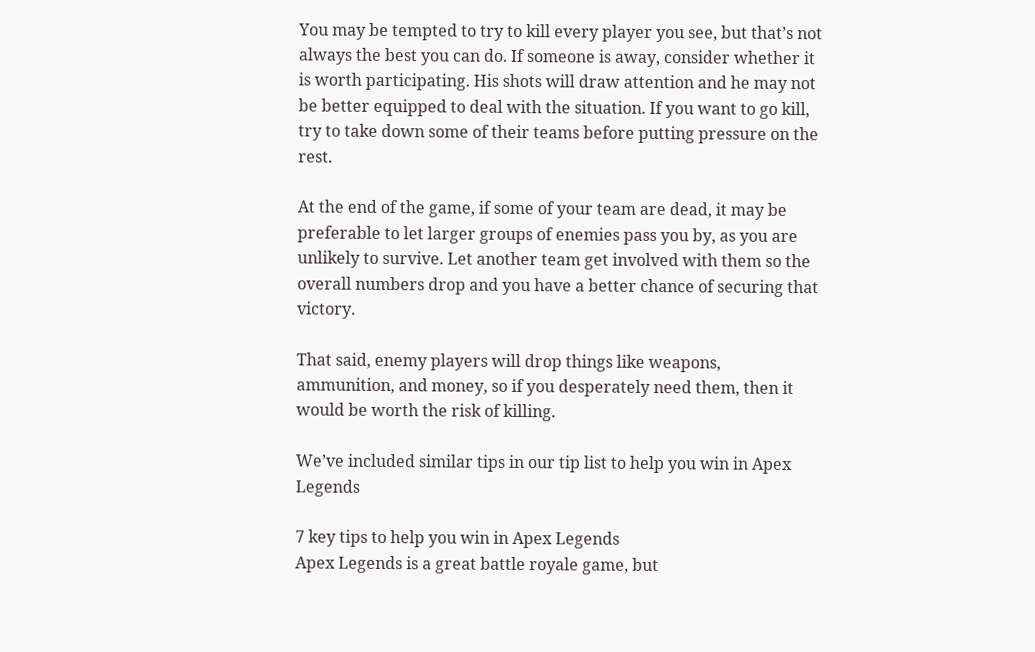You may be tempted to try to kill every player you see, but that’s not always the best you can do. If someone is away, consider whether it is worth participating. His shots will draw attention and he may not be better equipped to deal with the situation. If you want to go kill, try to take down some of their teams before putting pressure on the rest.

At the end of the game, if some of your team are dead, it may be preferable to let larger groups of enemies pass you by, as you are unlikely to survive. Let another team get involved with them so the overall numbers drop and you have a better chance of securing that victory.

That said, enemy players will drop things like weapons, ammunition, and money, so if you desperately need them, then it would be worth the risk of killing.

We’ve included similar tips in our tip list to help you win in Apex Legends

7 key tips to help you win in Apex Legends
Apex Legends is a great battle royale game, but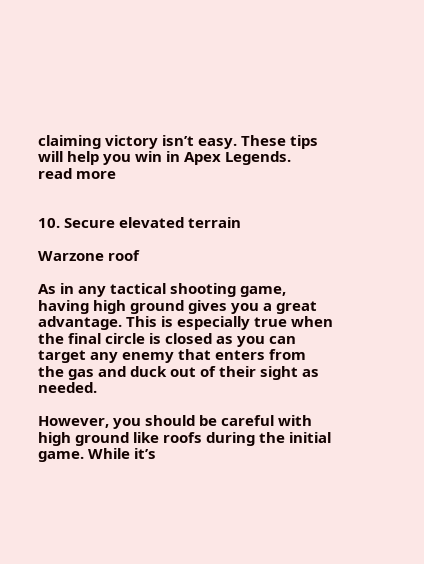claiming victory isn’t easy. These tips will help you win in Apex Legends.
read more


10. Secure elevated terrain

Warzone roof

As in any tactical shooting game, having high ground gives you a great advantage. This is especially true when the final circle is closed as you can target any enemy that enters from the gas and duck out of their sight as needed.

However, you should be careful with high ground like roofs during the initial game. While it’s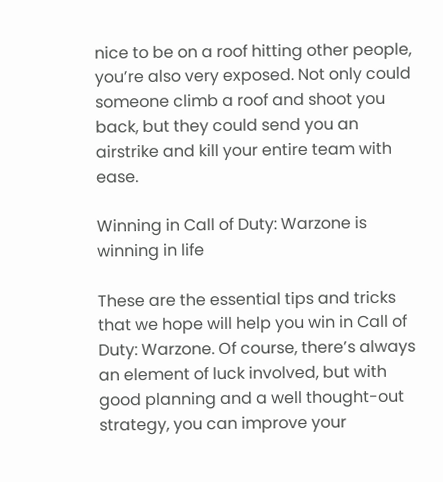nice to be on a roof hitting other people, you’re also very exposed. Not only could someone climb a roof and shoot you back, but they could send you an airstrike and kill your entire team with ease.

Winning in Call of Duty: Warzone is winning in life

These are the essential tips and tricks that we hope will help you win in Call of Duty: Warzone. Of course, there’s always an element of luck involved, but with good planning and a well thought-out strategy, you can improve your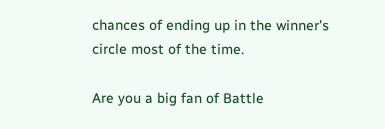chances of ending up in the winner’s circle most of the time.

Are you a big fan of Battle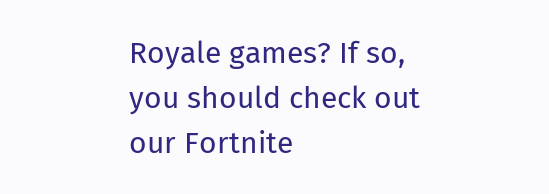Royale games? If so, you should check out our Fortnite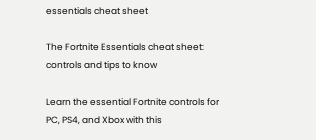essentials cheat sheet

The Fortnite Essentials cheat sheet: controls and tips to know

Learn the essential Fortnite controls for PC, PS4, and Xbox with this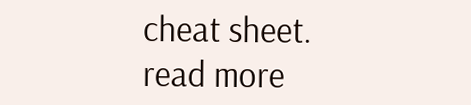cheat sheet.
read more